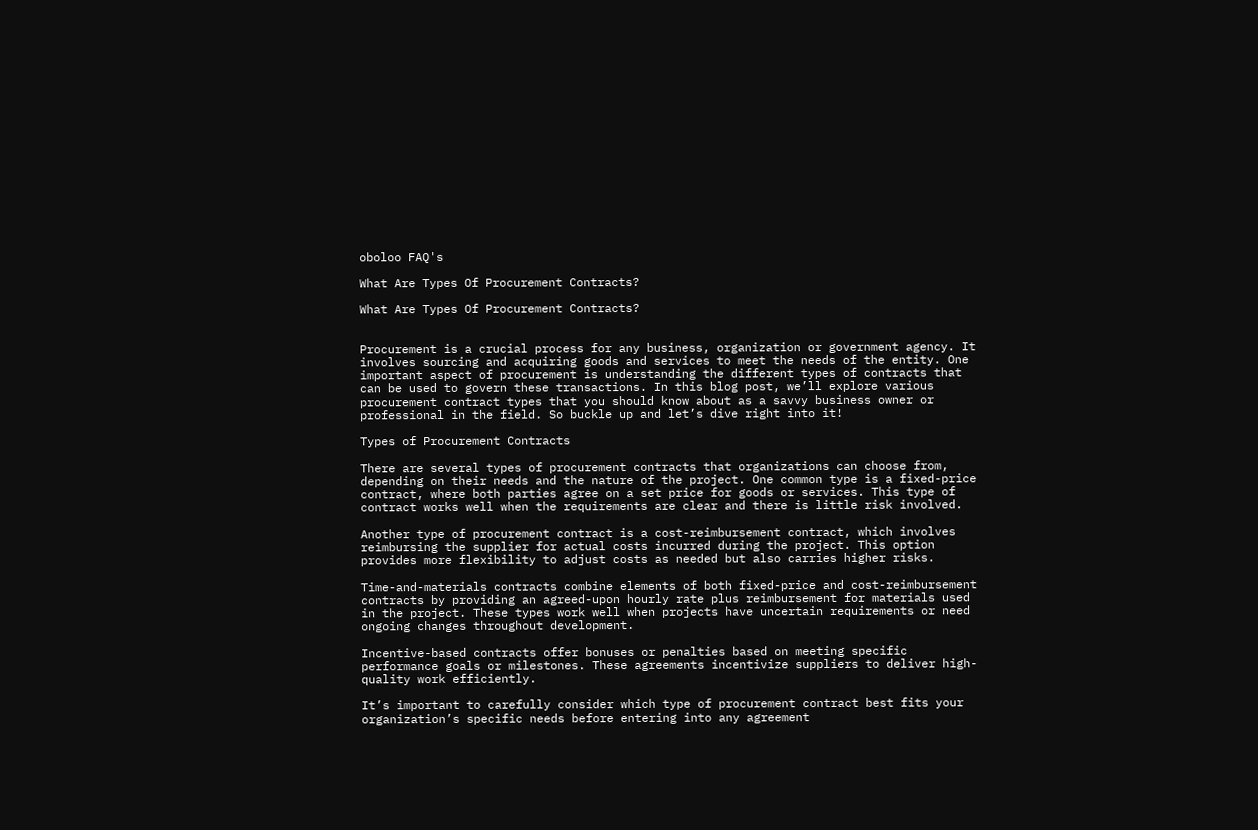oboloo FAQ's

What Are Types Of Procurement Contracts?

What Are Types Of Procurement Contracts?


Procurement is a crucial process for any business, organization or government agency. It involves sourcing and acquiring goods and services to meet the needs of the entity. One important aspect of procurement is understanding the different types of contracts that can be used to govern these transactions. In this blog post, we’ll explore various procurement contract types that you should know about as a savvy business owner or professional in the field. So buckle up and let’s dive right into it!

Types of Procurement Contracts

There are several types of procurement contracts that organizations can choose from, depending on their needs and the nature of the project. One common type is a fixed-price contract, where both parties agree on a set price for goods or services. This type of contract works well when the requirements are clear and there is little risk involved.

Another type of procurement contract is a cost-reimbursement contract, which involves reimbursing the supplier for actual costs incurred during the project. This option provides more flexibility to adjust costs as needed but also carries higher risks.

Time-and-materials contracts combine elements of both fixed-price and cost-reimbursement contracts by providing an agreed-upon hourly rate plus reimbursement for materials used in the project. These types work well when projects have uncertain requirements or need ongoing changes throughout development.

Incentive-based contracts offer bonuses or penalties based on meeting specific performance goals or milestones. These agreements incentivize suppliers to deliver high-quality work efficiently.

It’s important to carefully consider which type of procurement contract best fits your organization’s specific needs before entering into any agreement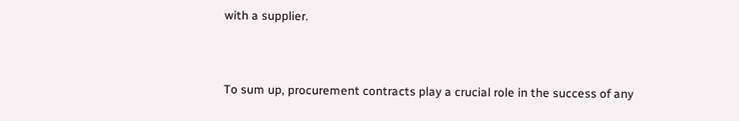with a supplier.


To sum up, procurement contracts play a crucial role in the success of any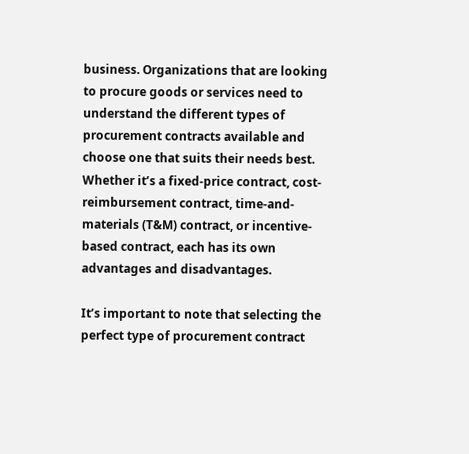business. Organizations that are looking to procure goods or services need to understand the different types of procurement contracts available and choose one that suits their needs best. Whether it’s a fixed-price contract, cost-reimbursement contract, time-and-materials (T&M) contract, or incentive-based contract, each has its own advantages and disadvantages.

It’s important to note that selecting the perfect type of procurement contract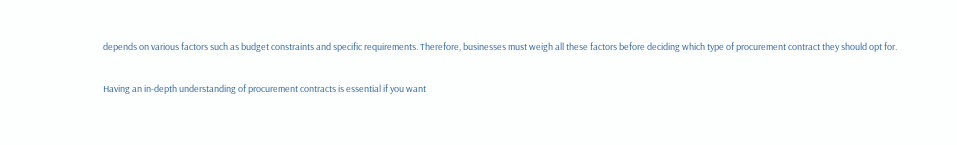depends on various factors such as budget constraints and specific requirements. Therefore, businesses must weigh all these factors before deciding which type of procurement contract they should opt for.

Having an in-depth understanding of procurement contracts is essential if you want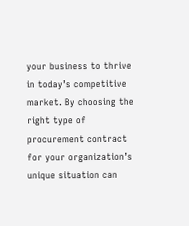your business to thrive in today’s competitive market. By choosing the right type of procurement contract for your organization’s unique situation can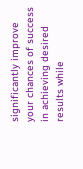significantly improve your chances of success in achieving desired results while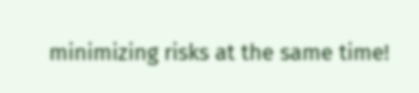minimizing risks at the same time!